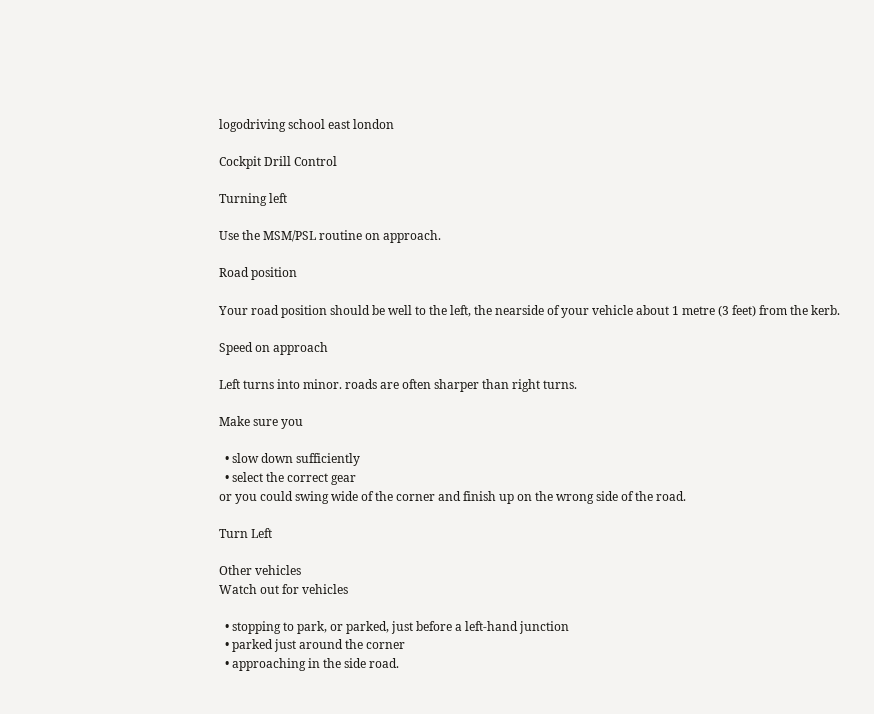logodriving school east london

Cockpit Drill Control

Turning left

Use the MSM/PSL routine on approach.

Road position

Your road position should be well to the left, the nearside of your vehicle about 1 metre (3 feet) from the kerb.

Speed on approach

Left turns into minor. roads are often sharper than right turns.

Make sure you

  • slow down sufficiently
  • select the correct gear
or you could swing wide of the corner and finish up on the wrong side of the road.

Turn Left

Other vehicles
Watch out for vehicles

  • stopping to park, or parked, just before a left-hand junction
  • parked just around the corner
  • approaching in the side road.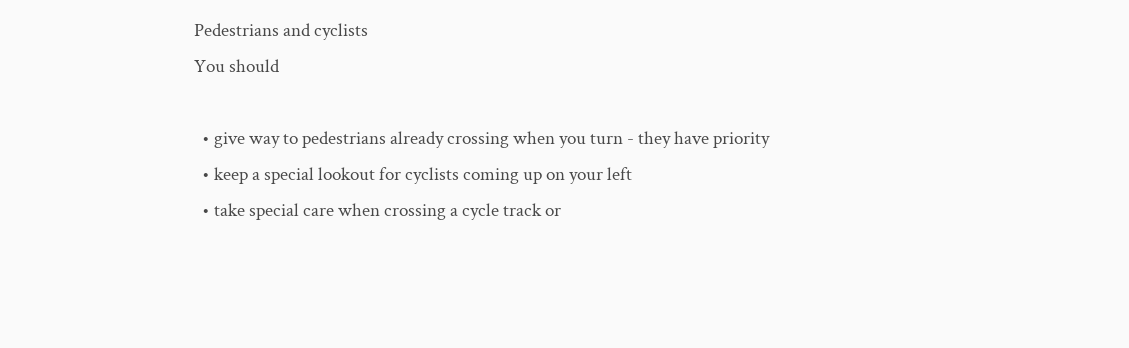Pedestrians and cyclists
You should

  • give way to pedestrians already crossing when you turn - they have priority
  • keep a special lookout for cyclists coming up on your left
  • take special care when crossing a cycle track or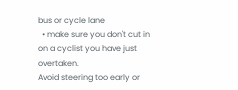bus or cycle lane
  • make sure you don't cut in on a cyclist you have just overtaken.
Avoid steering too early or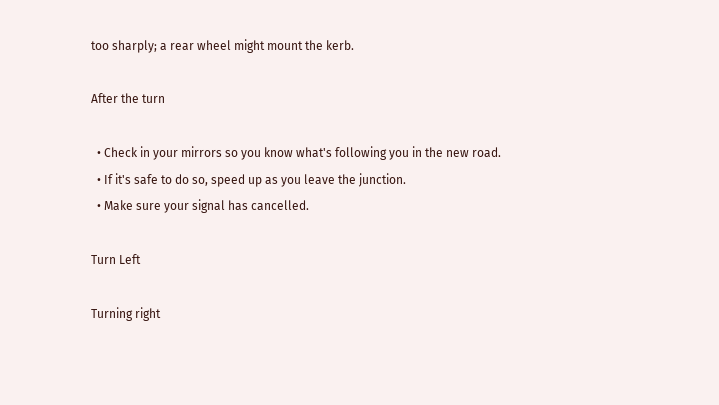too sharply; a rear wheel might mount the kerb.

After the turn

  • Check in your mirrors so you know what's following you in the new road.
  • If it's safe to do so, speed up as you leave the junction.
  • Make sure your signal has cancelled.

Turn Left

Turning right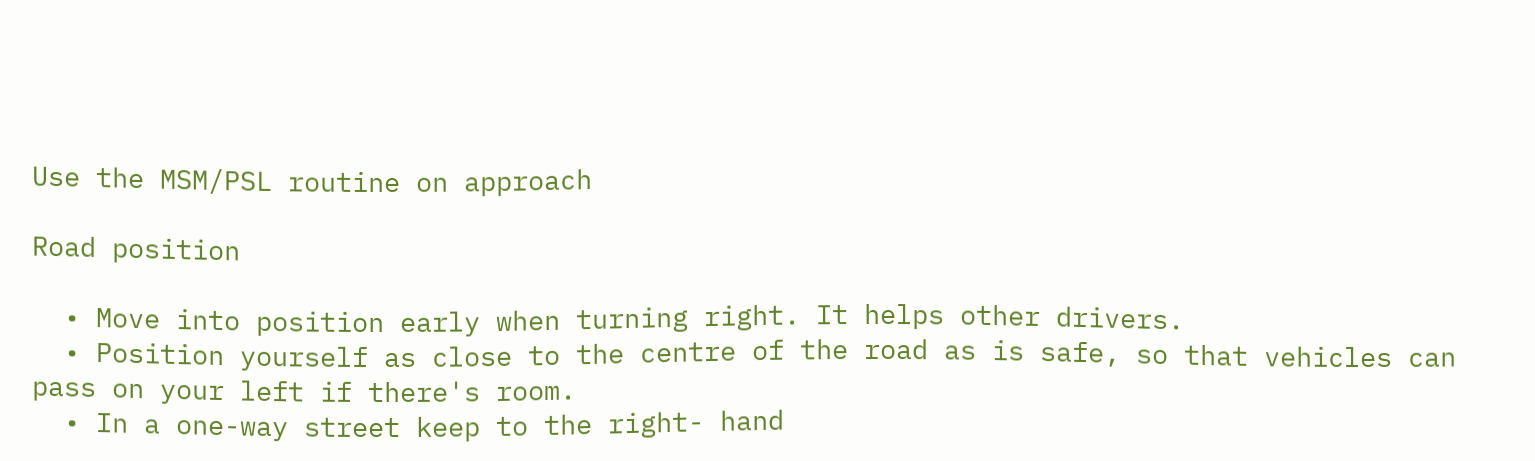Use the MSM/PSL routine on approach

Road position

  • Move into position early when turning right. It helps other drivers.
  • Position yourself as close to the centre of the road as is safe, so that vehicles can pass on your left if there's room.
  • In a one-way street keep to the right- hand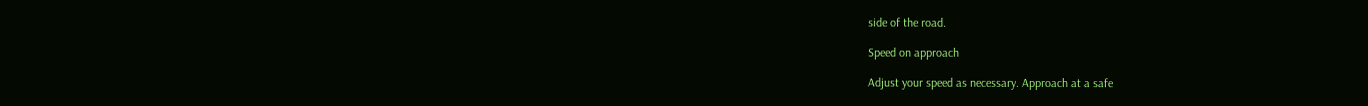side of the road.

Speed on approach

Adjust your speed as necessary. Approach at a safe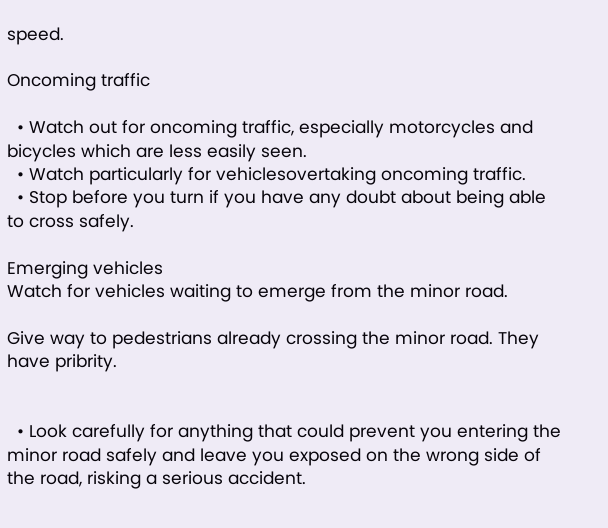speed.

Oncoming traffic

  • Watch out for oncoming traffic, especially motorcycles and bicycles which are less easily seen.
  • Watch particularly for vehiclesovertaking oncoming traffic.
  • Stop before you turn if you have any doubt about being able to cross safely.

Emerging vehicles
Watch for vehicles waiting to emerge from the minor road.

Give way to pedestrians already crossing the minor road. They have pribrity.


  • Look carefully for anything that could prevent you entering the minor road safely and leave you exposed on the wrong side of the road, risking a serious accident.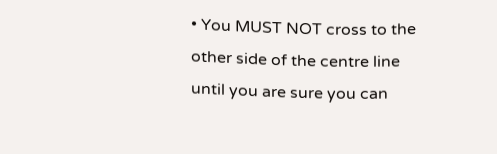• You MUST NOT cross to the other side of the centre line until you are sure you can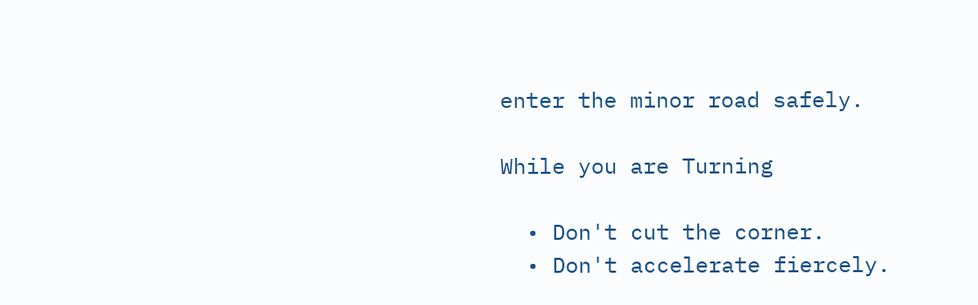enter the minor road safely.

While you are Turning

  • Don't cut the corner.
  • Don't accelerate fiercely.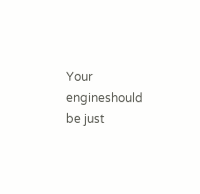Your engineshould be just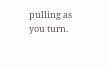pulling as you turn.